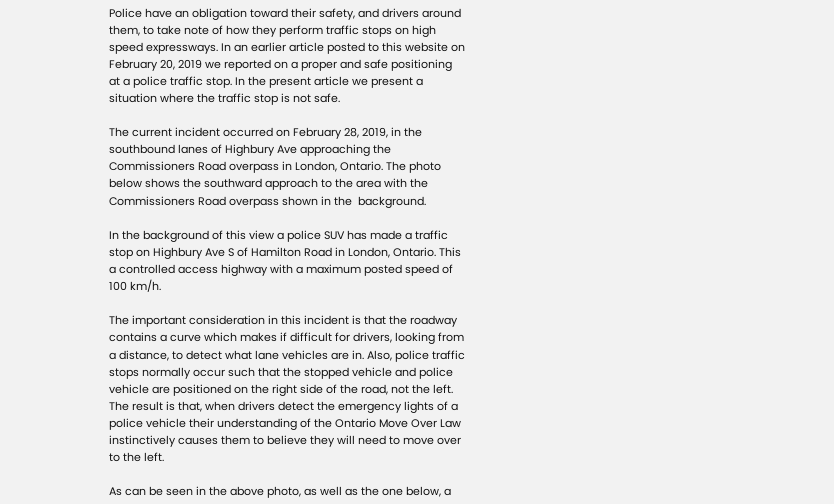Police have an obligation toward their safety, and drivers around them, to take note of how they perform traffic stops on high speed expressways. In an earlier article posted to this website on February 20, 2019 we reported on a proper and safe positioning at a police traffic stop. In the present article we present a situation where the traffic stop is not safe.

The current incident occurred on February 28, 2019, in the southbound lanes of Highbury Ave approaching the Commissioners Road overpass in London, Ontario. The photo below shows the southward approach to the area with the Commissioners Road overpass shown in the  background.

In the background of this view a police SUV has made a traffic stop on Highbury Ave S of Hamilton Road in London, Ontario. This a controlled access highway with a maximum posted speed of 100 km/h.

The important consideration in this incident is that the roadway contains a curve which makes if difficult for drivers, looking from a distance, to detect what lane vehicles are in. Also, police traffic stops normally occur such that the stopped vehicle and police vehicle are positioned on the right side of the road, not the left. The result is that, when drivers detect the emergency lights of a police vehicle their understanding of the Ontario Move Over Law instinctively causes them to believe they will need to move over to the left.

As can be seen in the above photo, as well as the one below, a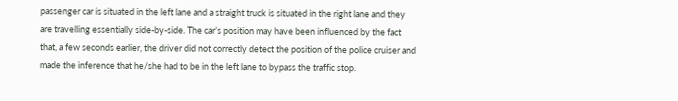passenger car is situated in the left lane and a straight truck is situated in the right lane and they are travelling essentially side-by-side. The car’s position may have been influenced by the fact that, a few seconds earlier, the driver did not correctly detect the position of the police cruiser and made the inference that he/she had to be in the left lane to bypass the traffic stop.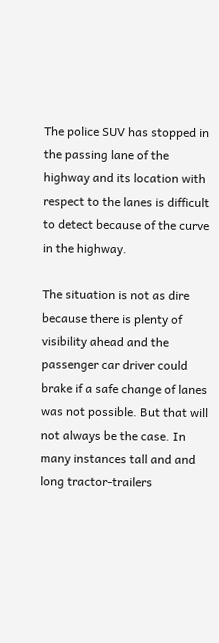The police SUV has stopped in the passing lane of the highway and its location with respect to the lanes is difficult to detect because of the curve in the highway.

The situation is not as dire because there is plenty of visibility ahead and the passenger car driver could brake if a safe change of lanes was not possible. But that will not always be the case. In many instances tall and and long tractor-trailers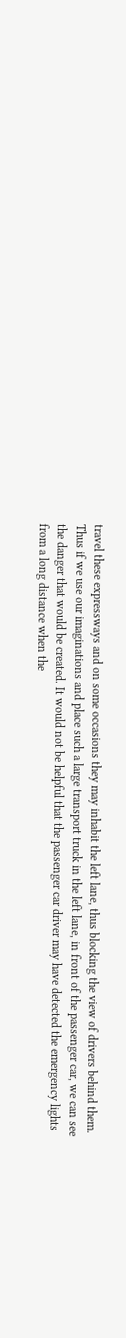travel these expressways and on some occasions they may inhabit the left lane, thus blocking the view of drivers behind them. Thus if we use our imaginations and place such a large transport truck in the left lane, in front of the passenger car, we can see the danger that would be created. It would not be helpful that the passenger car driver may have detected the emergency lights from a long distance when the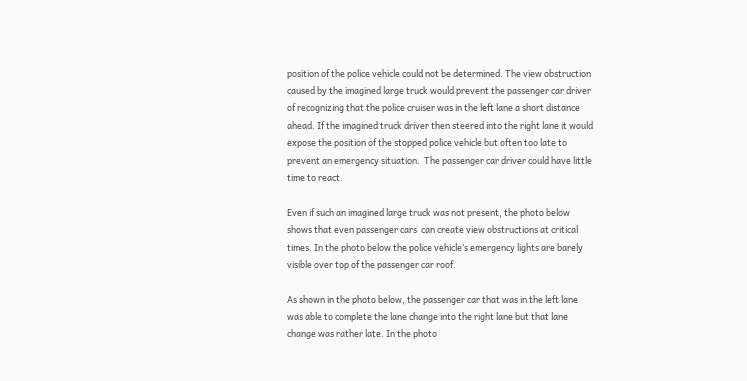position of the police vehicle could not be determined. The view obstruction caused by the imagined large truck would prevent the passenger car driver of recognizing that the police cruiser was in the left lane a short distance ahead. If the imagined truck driver then steered into the right lane it would expose the position of the stopped police vehicle but often too late to prevent an emergency situation.  The passenger car driver could have little time to react.

Even if such an imagined large truck was not present, the photo below shows that even passenger cars  can create view obstructions at critical times. In the photo below the police vehicle’s emergency lights are barely visible over top of the passenger car roof.

As shown in the photo below, the passenger car that was in the left lane was able to complete the lane change into the right lane but that lane change was rather late. In the photo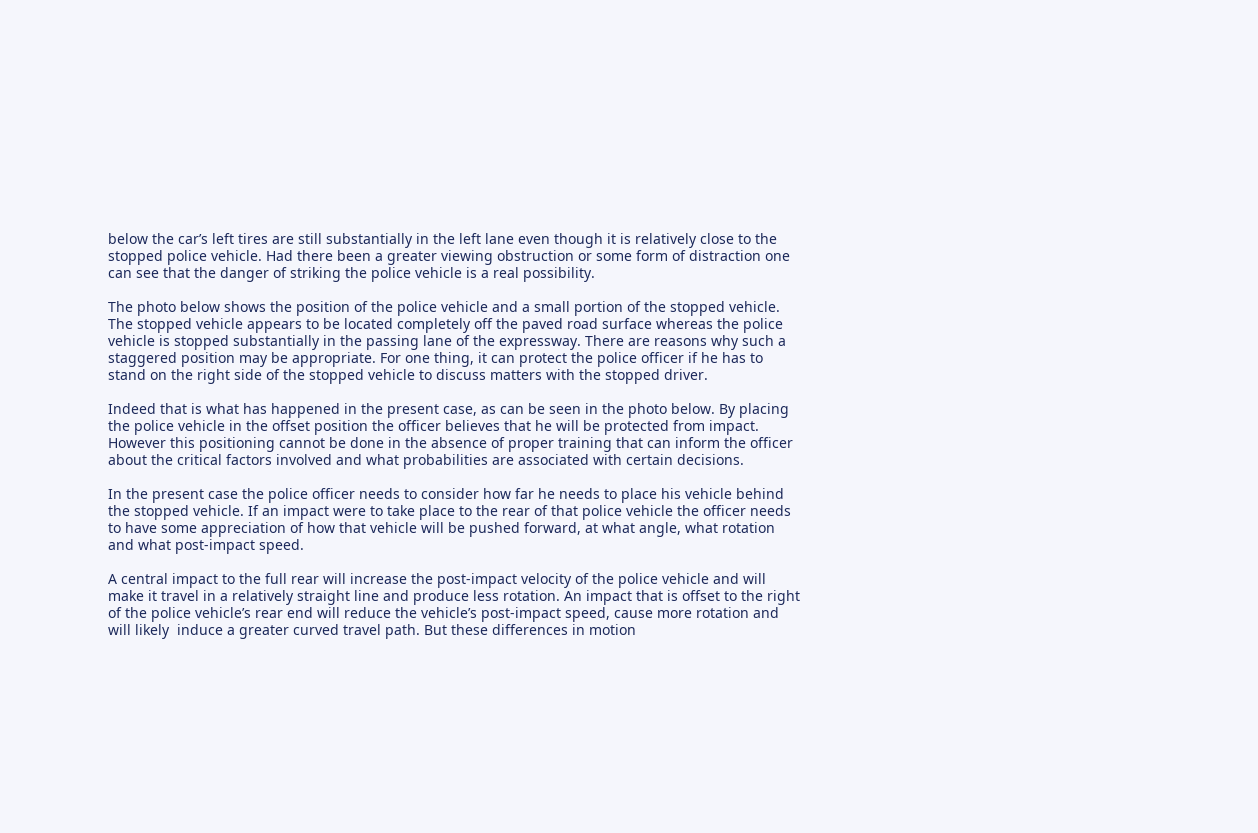below the car’s left tires are still substantially in the left lane even though it is relatively close to the stopped police vehicle. Had there been a greater viewing obstruction or some form of distraction one can see that the danger of striking the police vehicle is a real possibility.

The photo below shows the position of the police vehicle and a small portion of the stopped vehicle. The stopped vehicle appears to be located completely off the paved road surface whereas the police vehicle is stopped substantially in the passing lane of the expressway. There are reasons why such a staggered position may be appropriate. For one thing, it can protect the police officer if he has to stand on the right side of the stopped vehicle to discuss matters with the stopped driver.

Indeed that is what has happened in the present case, as can be seen in the photo below. By placing the police vehicle in the offset position the officer believes that he will be protected from impact. However this positioning cannot be done in the absence of proper training that can inform the officer about the critical factors involved and what probabilities are associated with certain decisions.

In the present case the police officer needs to consider how far he needs to place his vehicle behind the stopped vehicle. If an impact were to take place to the rear of that police vehicle the officer needs to have some appreciation of how that vehicle will be pushed forward, at what angle, what rotation and what post-impact speed.

A central impact to the full rear will increase the post-impact velocity of the police vehicle and will make it travel in a relatively straight line and produce less rotation. An impact that is offset to the right of the police vehicle’s rear end will reduce the vehicle’s post-impact speed, cause more rotation and will likely  induce a greater curved travel path. But these differences in motion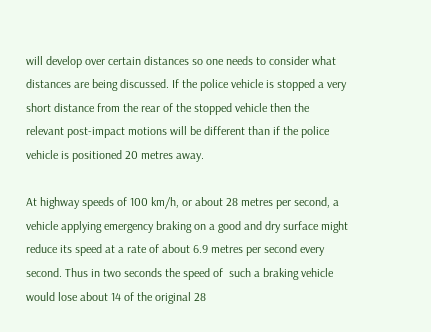will develop over certain distances so one needs to consider what distances are being discussed. If the police vehicle is stopped a very short distance from the rear of the stopped vehicle then the relevant post-impact motions will be different than if the police vehicle is positioned 20 metres away.

At highway speeds of 100 km/h, or about 28 metres per second, a vehicle applying emergency braking on a good and dry surface might reduce its speed at a rate of about 6.9 metres per second every second. Thus in two seconds the speed of  such a braking vehicle would lose about 14 of the original 28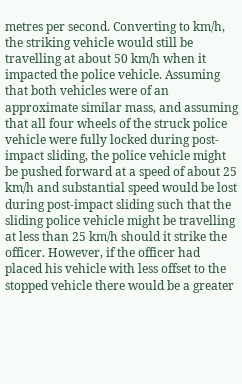metres per second. Converting to km/h, the striking vehicle would still be travelling at about 50 km/h when it impacted the police vehicle. Assuming that both vehicles were of an approximate similar mass, and assuming that all four wheels of the struck police vehicle were fully locked during post-impact sliding, the police vehicle might be pushed forward at a speed of about 25 km/h and substantial speed would be lost during post-impact sliding such that the sliding police vehicle might be travelling at less than 25 km/h should it strike the officer. However, if the officer had placed his vehicle with less offset to the stopped vehicle there would be a greater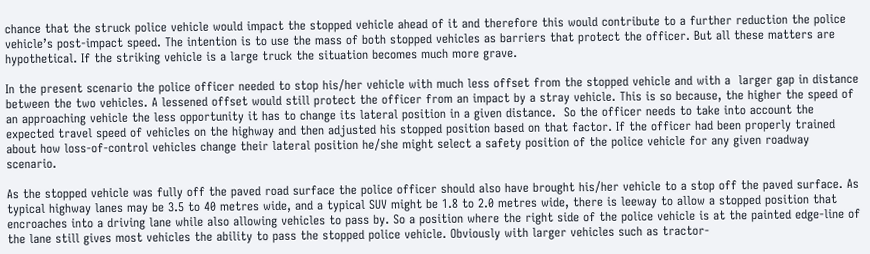chance that the struck police vehicle would impact the stopped vehicle ahead of it and therefore this would contribute to a further reduction the police vehicle’s post-impact speed. The intention is to use the mass of both stopped vehicles as barriers that protect the officer. But all these matters are hypothetical. If the striking vehicle is a large truck the situation becomes much more grave.

In the present scenario the police officer needed to stop his/her vehicle with much less offset from the stopped vehicle and with a  larger gap in distance between the two vehicles. A lessened offset would still protect the officer from an impact by a stray vehicle. This is so because, the higher the speed of an approaching vehicle the less opportunity it has to change its lateral position in a given distance.  So the officer needs to take into account the expected travel speed of vehicles on the highway and then adjusted his stopped position based on that factor. If the officer had been properly trained about how loss-of-control vehicles change their lateral position he/she might select a safety position of the police vehicle for any given roadway scenario.

As the stopped vehicle was fully off the paved road surface the police officer should also have brought his/her vehicle to a stop off the paved surface. As typical highway lanes may be 3.5 to 40 metres wide, and a typical SUV might be 1.8 to 2.0 metres wide, there is leeway to allow a stopped position that encroaches into a driving lane while also allowing vehicles to pass by. So a position where the right side of the police vehicle is at the painted edge-line of the lane still gives most vehicles the ability to pass the stopped police vehicle. Obviously with larger vehicles such as tractor-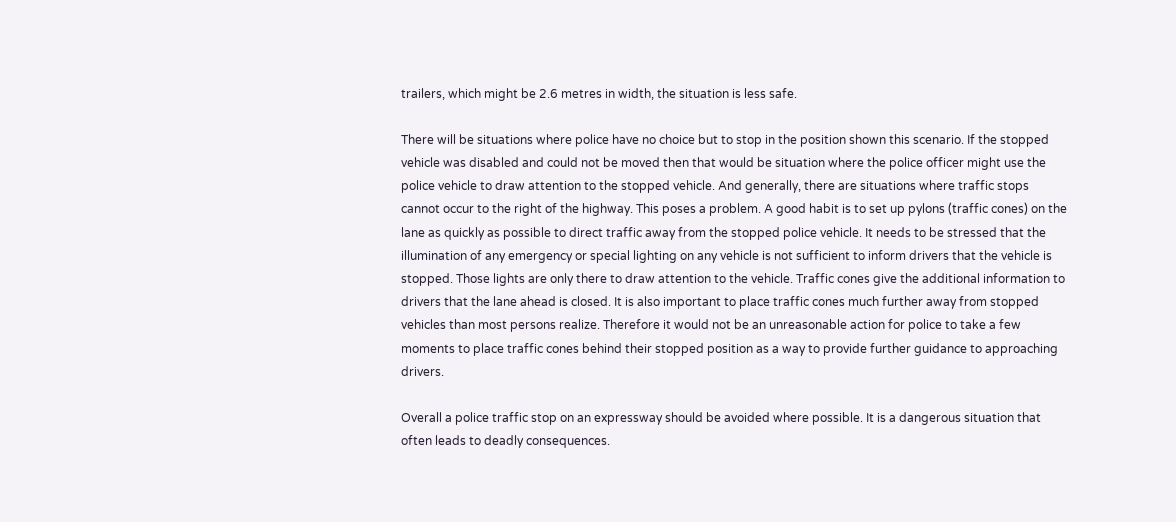trailers, which might be 2.6 metres in width, the situation is less safe.

There will be situations where police have no choice but to stop in the position shown this scenario. If the stopped vehicle was disabled and could not be moved then that would be situation where the police officer might use the police vehicle to draw attention to the stopped vehicle. And generally, there are situations where traffic stops cannot occur to the right of the highway. This poses a problem. A good habit is to set up pylons (traffic cones) on the lane as quickly as possible to direct traffic away from the stopped police vehicle. It needs to be stressed that the illumination of any emergency or special lighting on any vehicle is not sufficient to inform drivers that the vehicle is stopped. Those lights are only there to draw attention to the vehicle. Traffic cones give the additional information to drivers that the lane ahead is closed. It is also important to place traffic cones much further away from stopped vehicles than most persons realize. Therefore it would not be an unreasonable action for police to take a few moments to place traffic cones behind their stopped position as a way to provide further guidance to approaching drivers.

Overall a police traffic stop on an expressway should be avoided where possible. It is a dangerous situation that often leads to deadly consequences.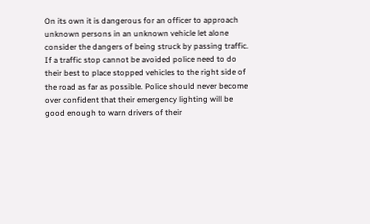On its own it is dangerous for an officer to approach unknown persons in an unknown vehicle let alone consider the dangers of being struck by passing traffic. If a traffic stop cannot be avoided police need to do their best to place stopped vehicles to the right side of the road as far as possible. Police should never become over confident that their emergency lighting will be good enough to warn drivers of their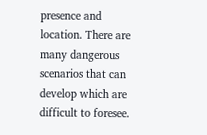presence and location. There are many dangerous scenarios that can develop which are difficult to foresee.